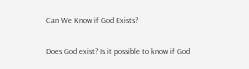Can We Know if God Exists?

Does God exist? Is it possible to know if God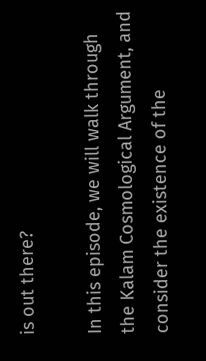is out there?

In this episode, we will walk through the Kalam Cosmological Argument, and consider the existence of the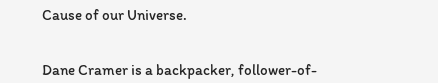Cause of our Universe.


Dane Cramer is a backpacker, follower-of-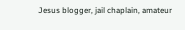Jesus blogger, jail chaplain, amateur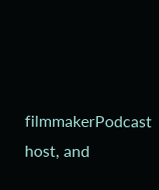filmmakerPodcast host, and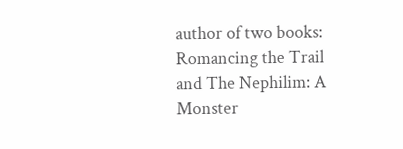author of two books: Romancing the Trail and The Nephilim: A Monster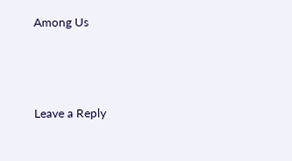Among Us



Leave a Reply